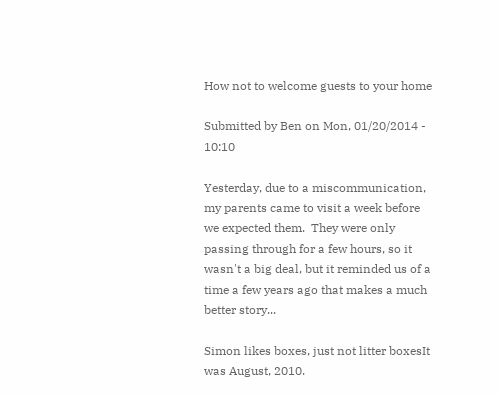How not to welcome guests to your home

Submitted by Ben on Mon, 01/20/2014 - 10:10

Yesterday, due to a miscommunication, my parents came to visit a week before we expected them.  They were only passing through for a few hours, so it wasn't a big deal, but it reminded us of a time a few years ago that makes a much better story...

Simon likes boxes, just not litter boxesIt was August, 2010.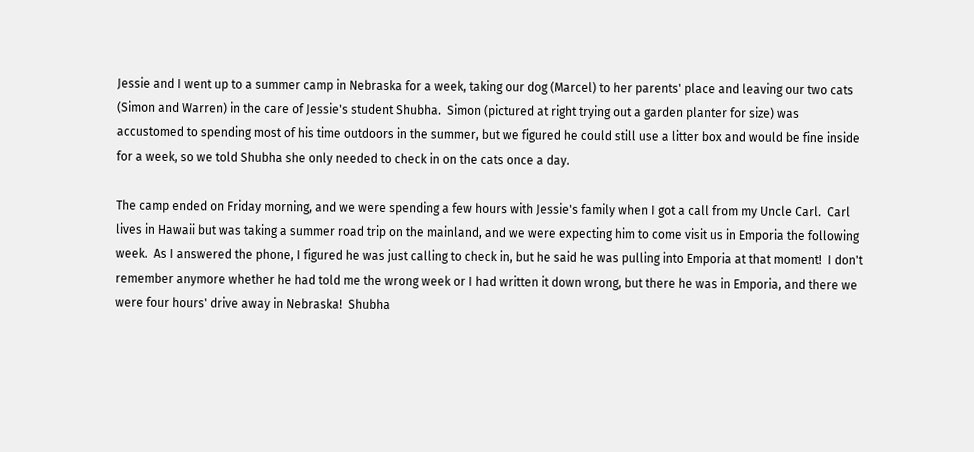Jessie and I went up to a summer camp in Nebraska for a week, taking our dog (Marcel) to her parents' place and leaving our two cats (Simon and Warren) in the care of Jessie's student Shubha.  Simon (pictured at right trying out a garden planter for size) was accustomed to spending most of his time outdoors in the summer, but we figured he could still use a litter box and would be fine inside for a week, so we told Shubha she only needed to check in on the cats once a day.

The camp ended on Friday morning, and we were spending a few hours with Jessie's family when I got a call from my Uncle Carl.  Carl lives in Hawaii but was taking a summer road trip on the mainland, and we were expecting him to come visit us in Emporia the following week.  As I answered the phone, I figured he was just calling to check in, but he said he was pulling into Emporia at that moment!  I don't remember anymore whether he had told me the wrong week or I had written it down wrong, but there he was in Emporia, and there we were four hours' drive away in Nebraska!  Shubha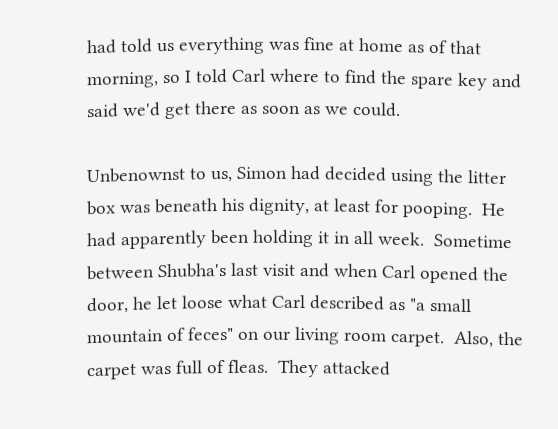had told us everything was fine at home as of that morning, so I told Carl where to find the spare key and said we'd get there as soon as we could.

Unbenownst to us, Simon had decided using the litter box was beneath his dignity, at least for pooping.  He had apparently been holding it in all week.  Sometime between Shubha's last visit and when Carl opened the door, he let loose what Carl described as "a small mountain of feces" on our living room carpet.  Also, the carpet was full of fleas.  They attacked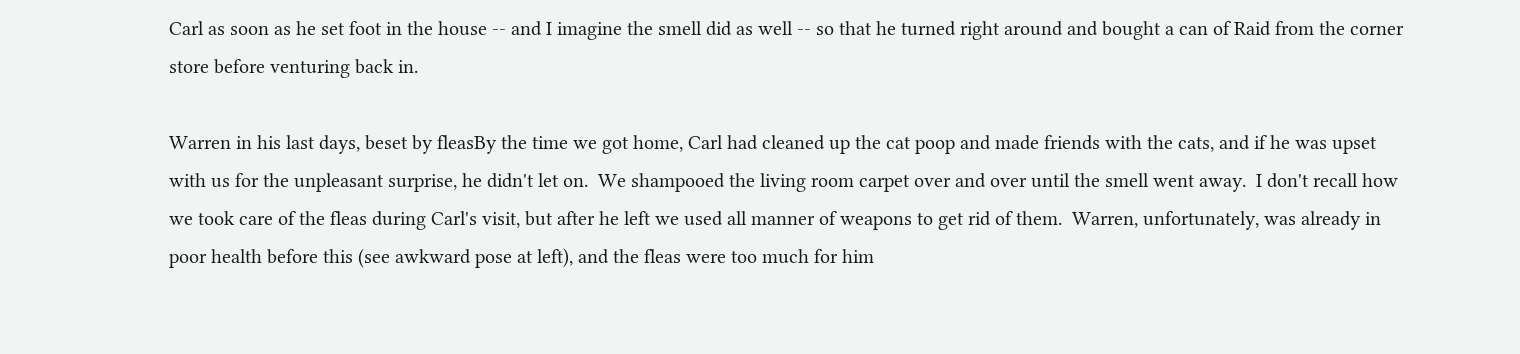Carl as soon as he set foot in the house -- and I imagine the smell did as well -- so that he turned right around and bought a can of Raid from the corner store before venturing back in.

Warren in his last days, beset by fleasBy the time we got home, Carl had cleaned up the cat poop and made friends with the cats, and if he was upset with us for the unpleasant surprise, he didn't let on.  We shampooed the living room carpet over and over until the smell went away.  I don't recall how we took care of the fleas during Carl's visit, but after he left we used all manner of weapons to get rid of them.  Warren, unfortunately, was already in poor health before this (see awkward pose at left), and the fleas were too much for him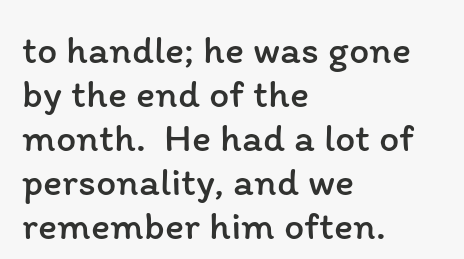to handle; he was gone by the end of the month.  He had a lot of personality, and we remember him often.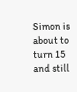Simon is about to turn 15 and still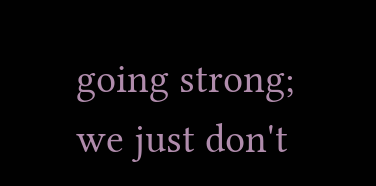going strong; we just don't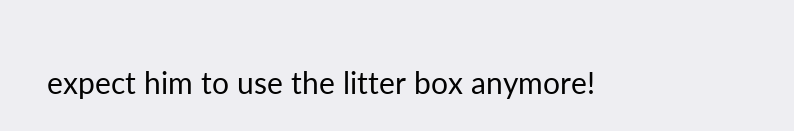expect him to use the litter box anymore!